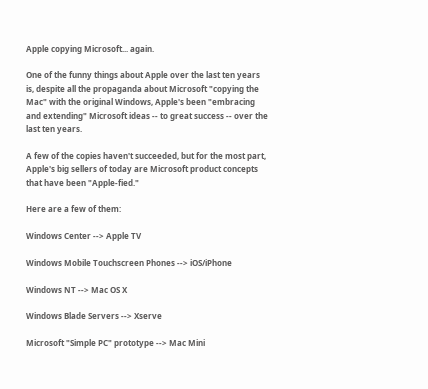Apple copying Microsoft... again.

One of the funny things about Apple over the last ten years is, despite all the propaganda about Microsoft "copying the Mac" with the original Windows, Apple's been "embracing and extending" Microsoft ideas -- to great success -- over the last ten years.

A few of the copies haven't succeeded, but for the most part, Apple's big sellers of today are Microsoft product concepts that have been "Apple-fied."

Here are a few of them:

Windows Center --> Apple TV

Windows Mobile Touchscreen Phones --> iOS/iPhone

Windows NT --> Mac OS X

Windows Blade Servers --> Xserve

Microsoft "Simple PC" prototype --> Mac Mini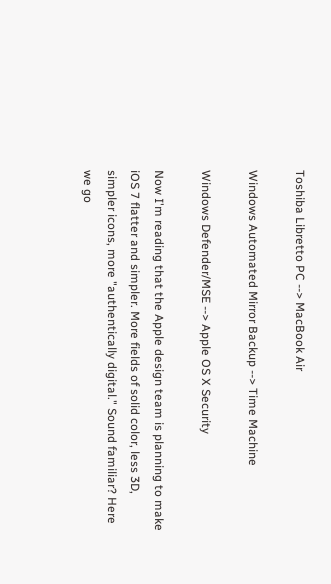Toshiba Libretto PC --> MacBook Air

Windows Automated Mirror Backup --> Time Machine

Windows Defender/MSE --> Apple OS X Security

Now I'm reading that the Apple design team is planning to make iOS 7 flatter and simpler. More fields of solid color, less 3D, simpler icons, more "authentically digital." Sound familiar? Here we go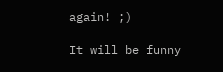again! ;)

It will be funny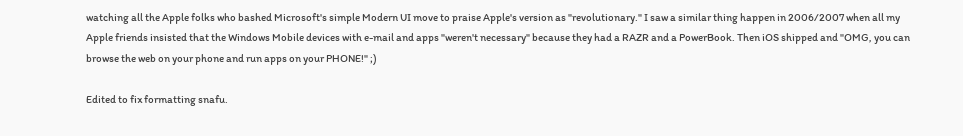watching all the Apple folks who bashed Microsoft's simple Modern UI move to praise Apple's version as "revolutionary." I saw a similar thing happen in 2006/2007 when all my Apple friends insisted that the Windows Mobile devices with e-mail and apps "weren't necessary" because they had a RAZR and a PowerBook. Then iOS shipped and "OMG, you can browse the web on your phone and run apps on your PHONE!" ;)

Edited to fix formatting snafu.